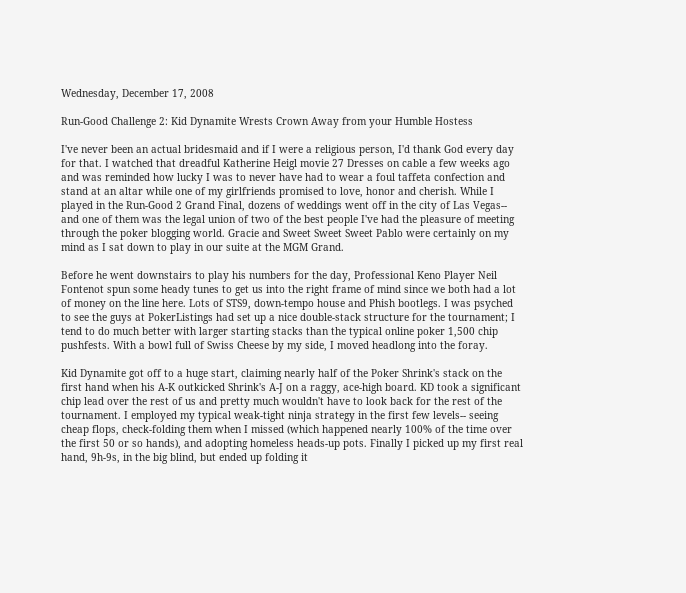Wednesday, December 17, 2008

Run-Good Challenge 2: Kid Dynamite Wrests Crown Away from your Humble Hostess

I've never been an actual bridesmaid and if I were a religious person, I'd thank God every day for that. I watched that dreadful Katherine Heigl movie 27 Dresses on cable a few weeks ago and was reminded how lucky I was to never have had to wear a foul taffeta confection and stand at an altar while one of my girlfriends promised to love, honor and cherish. While I played in the Run-Good 2 Grand Final, dozens of weddings went off in the city of Las Vegas-- and one of them was the legal union of two of the best people I've had the pleasure of meeting through the poker blogging world. Gracie and Sweet Sweet Sweet Pablo were certainly on my mind as I sat down to play in our suite at the MGM Grand.

Before he went downstairs to play his numbers for the day, Professional Keno Player Neil Fontenot spun some heady tunes to get us into the right frame of mind since we both had a lot of money on the line here. Lots of STS9, down-tempo house and Phish bootlegs. I was psyched to see the guys at PokerListings had set up a nice double-stack structure for the tournament; I tend to do much better with larger starting stacks than the typical online poker 1,500 chip pushfests. With a bowl full of Swiss Cheese by my side, I moved headlong into the foray.

Kid Dynamite got off to a huge start, claiming nearly half of the Poker Shrink's stack on the first hand when his A-K outkicked Shrink's A-J on a raggy, ace-high board. KD took a significant chip lead over the rest of us and pretty much wouldn't have to look back for the rest of the tournament. I employed my typical weak-tight ninja strategy in the first few levels-- seeing cheap flops, check-folding them when I missed (which happened nearly 100% of the time over the first 50 or so hands), and adopting homeless heads-up pots. Finally I picked up my first real hand, 9h-9s, in the big blind, but ended up folding it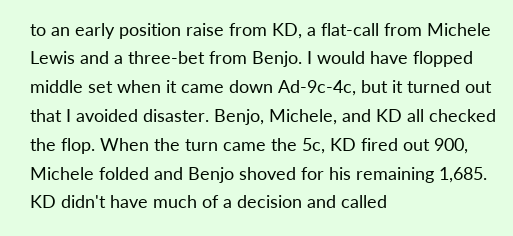to an early position raise from KD, a flat-call from Michele Lewis and a three-bet from Benjo. I would have flopped middle set when it came down Ad-9c-4c, but it turned out that I avoided disaster. Benjo, Michele, and KD all checked the flop. When the turn came the 5c, KD fired out 900, Michele folded and Benjo shoved for his remaining 1,685. KD didn't have much of a decision and called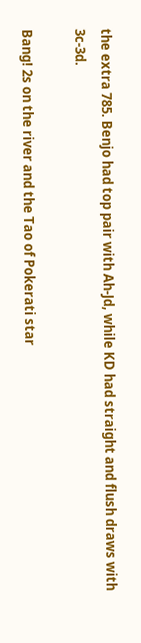the extra 785. Benjo had top pair with Ah-Jd, while KD had straight and flush draws with 3c-3d.

Bang! 2s on the river and the Tao of Pokerati star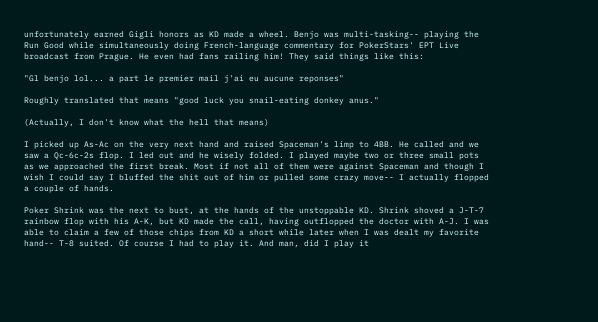unfortunately earned Gigli honors as KD made a wheel. Benjo was multi-tasking-- playing the Run Good while simultaneously doing French-language commentary for PokerStars' EPT Live broadcast from Prague. He even had fans railing him! They said things like this:

"Gl benjo lol... a part le premier mail j'ai eu aucune reponses"

Roughly translated that means "good luck you snail-eating donkey anus."

(Actually, I don't know what the hell that means)

I picked up As-Ac on the very next hand and raised Spaceman's limp to 4BB. He called and we saw a Qc-6c-2s flop. I led out and he wisely folded. I played maybe two or three small pots as we approached the first break. Most if not all of them were against Spaceman and though I wish I could say I bluffed the shit out of him or pulled some crazy move-- I actually flopped a couple of hands.

Poker Shrink was the next to bust, at the hands of the unstoppable KD. Shrink shoved a J-T-7 rainbow flop with his A-K, but KD made the call, having outflopped the doctor with A-J. I was able to claim a few of those chips from KD a short while later when I was dealt my favorite hand-- T-8 suited. Of course I had to play it. And man, did I play it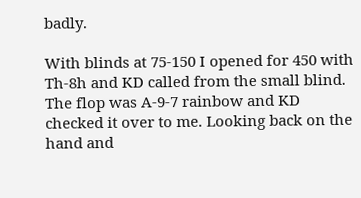badly.

With blinds at 75-150 I opened for 450 with Th-8h and KD called from the small blind. The flop was A-9-7 rainbow and KD checked it over to me. Looking back on the hand and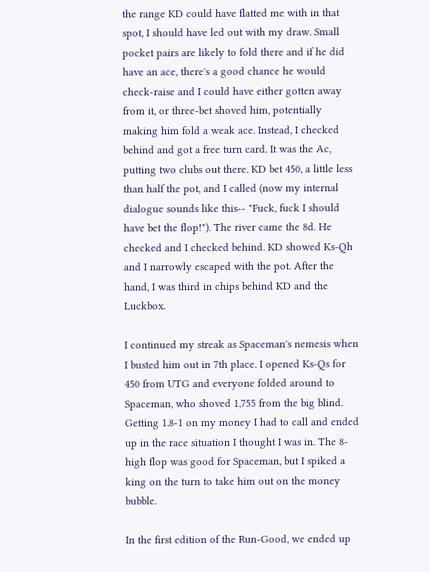the range KD could have flatted me with in that spot, I should have led out with my draw. Small pocket pairs are likely to fold there and if he did have an ace, there's a good chance he would check-raise and I could have either gotten away from it, or three-bet shoved him, potentially making him fold a weak ace. Instead, I checked behind and got a free turn card. It was the Ac, putting two clubs out there. KD bet 450, a little less than half the pot, and I called (now my internal dialogue sounds like this-- "Fuck, fuck I should have bet the flop!"). The river came the 8d. He checked and I checked behind. KD showed Ks-Qh and I narrowly escaped with the pot. After the hand, I was third in chips behind KD and the Luckbox.

I continued my streak as Spaceman's nemesis when I busted him out in 7th place. I opened Ks-Qs for 450 from UTG and everyone folded around to Spaceman, who shoved 1,755 from the big blind. Getting 1.8-1 on my money I had to call and ended up in the race situation I thought I was in. The 8-high flop was good for Spaceman, but I spiked a king on the turn to take him out on the money bubble.

In the first edition of the Run-Good, we ended up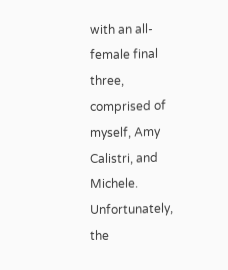with an all-female final three, comprised of myself, Amy Calistri, and Michele. Unfortunately, the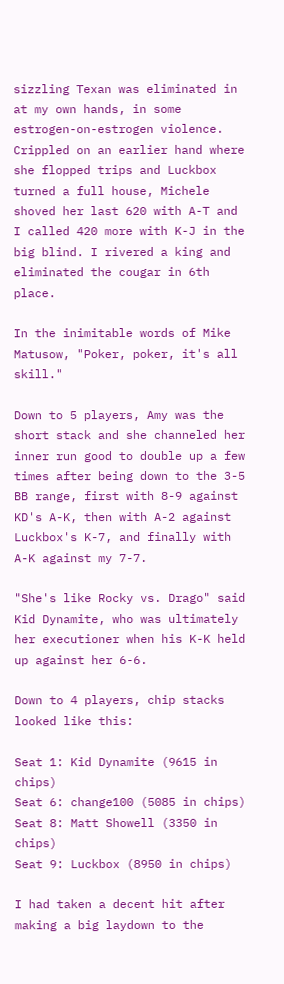sizzling Texan was eliminated in at my own hands, in some estrogen-on-estrogen violence. Crippled on an earlier hand where she flopped trips and Luckbox turned a full house, Michele shoved her last 620 with A-T and I called 420 more with K-J in the big blind. I rivered a king and eliminated the cougar in 6th place.

In the inimitable words of Mike Matusow, "Poker, poker, it's all skill."

Down to 5 players, Amy was the short stack and she channeled her inner run good to double up a few times after being down to the 3-5 BB range, first with 8-9 against KD's A-K, then with A-2 against Luckbox's K-7, and finally with A-K against my 7-7.

"She's like Rocky vs. Drago" said Kid Dynamite, who was ultimately her executioner when his K-K held up against her 6-6.

Down to 4 players, chip stacks looked like this:

Seat 1: Kid Dynamite (9615 in chips)
Seat 6: change100 (5085 in chips)
Seat 8: Matt Showell (3350 in chips)
Seat 9: Luckbox (8950 in chips)

I had taken a decent hit after making a big laydown to the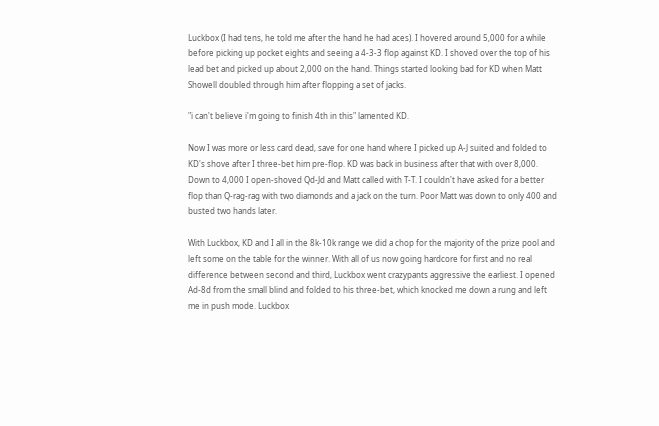Luckbox (I had tens, he told me after the hand he had aces). I hovered around 5,000 for a while before picking up pocket eights and seeing a 4-3-3 flop against KD. I shoved over the top of his lead bet and picked up about 2,000 on the hand. Things started looking bad for KD when Matt Showell doubled through him after flopping a set of jacks.

"i can't believe i'm going to finish 4th in this" lamented KD.

Now I was more or less card dead, save for one hand where I picked up A-J suited and folded to KD's shove after I three-bet him pre-flop. KD was back in business after that with over 8,000. Down to 4,000 I open-shoved Qd-Jd and Matt called with T-T. I couldn't have asked for a better flop than Q-rag-rag with two diamonds and a jack on the turn. Poor Matt was down to only 400 and busted two hands later.

With Luckbox, KD and I all in the 8k-10k range we did a chop for the majority of the prize pool and left some on the table for the winner. With all of us now going hardcore for first and no real difference between second and third, Luckbox went crazypants aggressive the earliest. I opened Ad-8d from the small blind and folded to his three-bet, which knocked me down a rung and left me in push mode. Luckbox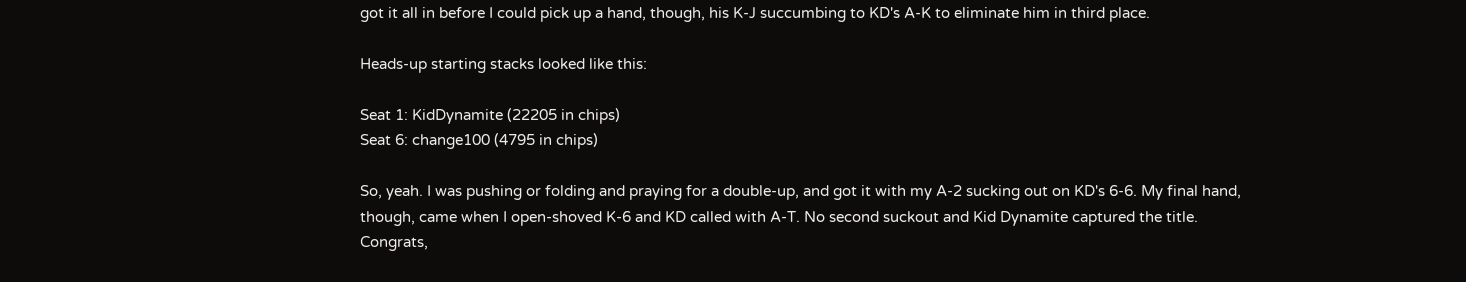got it all in before I could pick up a hand, though, his K-J succumbing to KD's A-K to eliminate him in third place.

Heads-up starting stacks looked like this:

Seat 1: KidDynamite (22205 in chips)
Seat 6: change100 (4795 in chips)

So, yeah. I was pushing or folding and praying for a double-up, and got it with my A-2 sucking out on KD's 6-6. My final hand, though, came when I open-shoved K-6 and KD called with A-T. No second suckout and Kid Dynamite captured the title. Congrats,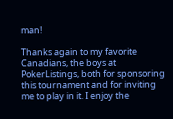man!

Thanks again to my favorite Canadians, the boys at PokerListings, both for sponsoring this tournament and for inviting me to play in it. I enjoy the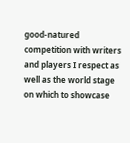good-natured competition with writers and players I respect as well as the world stage on which to showcase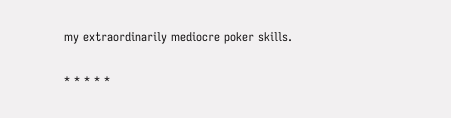my extraordinarily mediocre poker skills.

* * * * *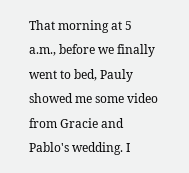That morning at 5 a.m., before we finally went to bed, Pauly showed me some video from Gracie and Pablo's wedding. I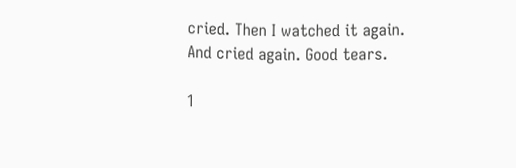cried. Then I watched it again. And cried again. Good tears.

1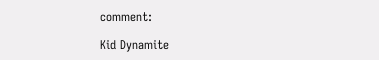comment:

Kid Dynamite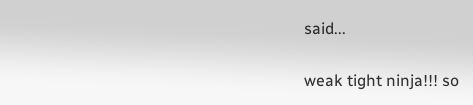said...

weak tight ninja!!! so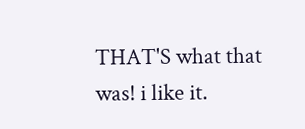THAT'S what that was! i like it.